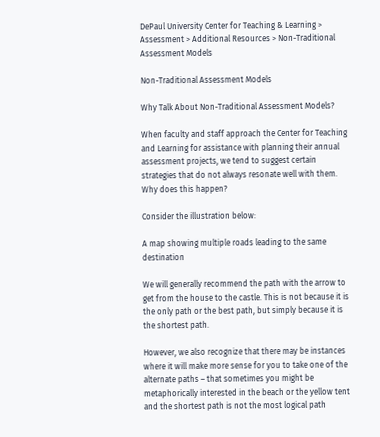DePaul University Center for Teaching & Learning > Assessment > Additional Resources > Non-Traditional Assessment Models

Non-Traditional Assessment Models

Why Talk About Non-Traditional Assessment Models?

When faculty and staff approach the Center for Teaching and Learning for assistance with planning their annual assessment projects, we tend to suggest certain strategies that do not always resonate well with them. Why does this happen?

Consider the illustration below:

A map showing multiple roads leading to the same destination

We will generally recommend the path with the arrow to get from the house to the castle. This is not because it is the only path or the best path, but simply because it is the shortest path.

However, we also recognize that there may be instances where it will make more sense for you to take one of the alternate paths – that sometimes you might be metaphorically interested in the beach or the yellow tent and the shortest path is not the most logical path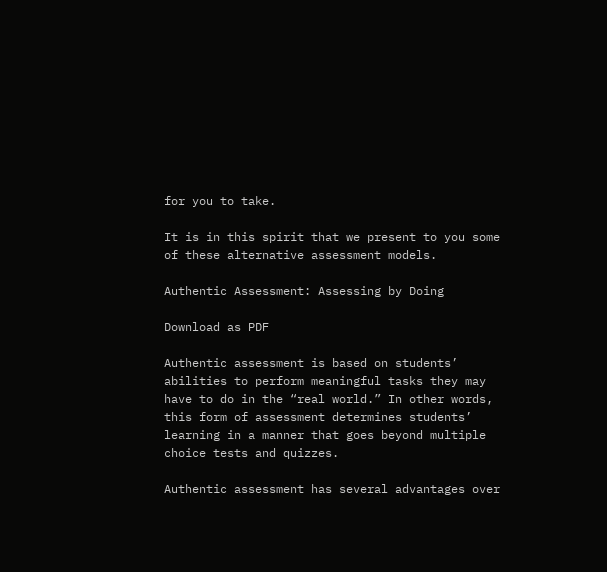for you to take.

It is in this spirit that we present to you some of these alternative assessment models.

Authentic Assessment: Assessing by Doing

Download as PDF

Authentic assessment is based on students’ abilities to perform meaningful tasks they may have to do in the “real world.” In other words, this form of assessment determines students’ learning in a manner that goes beyond multiple choice tests and quizzes.

Authentic assessment has several advantages over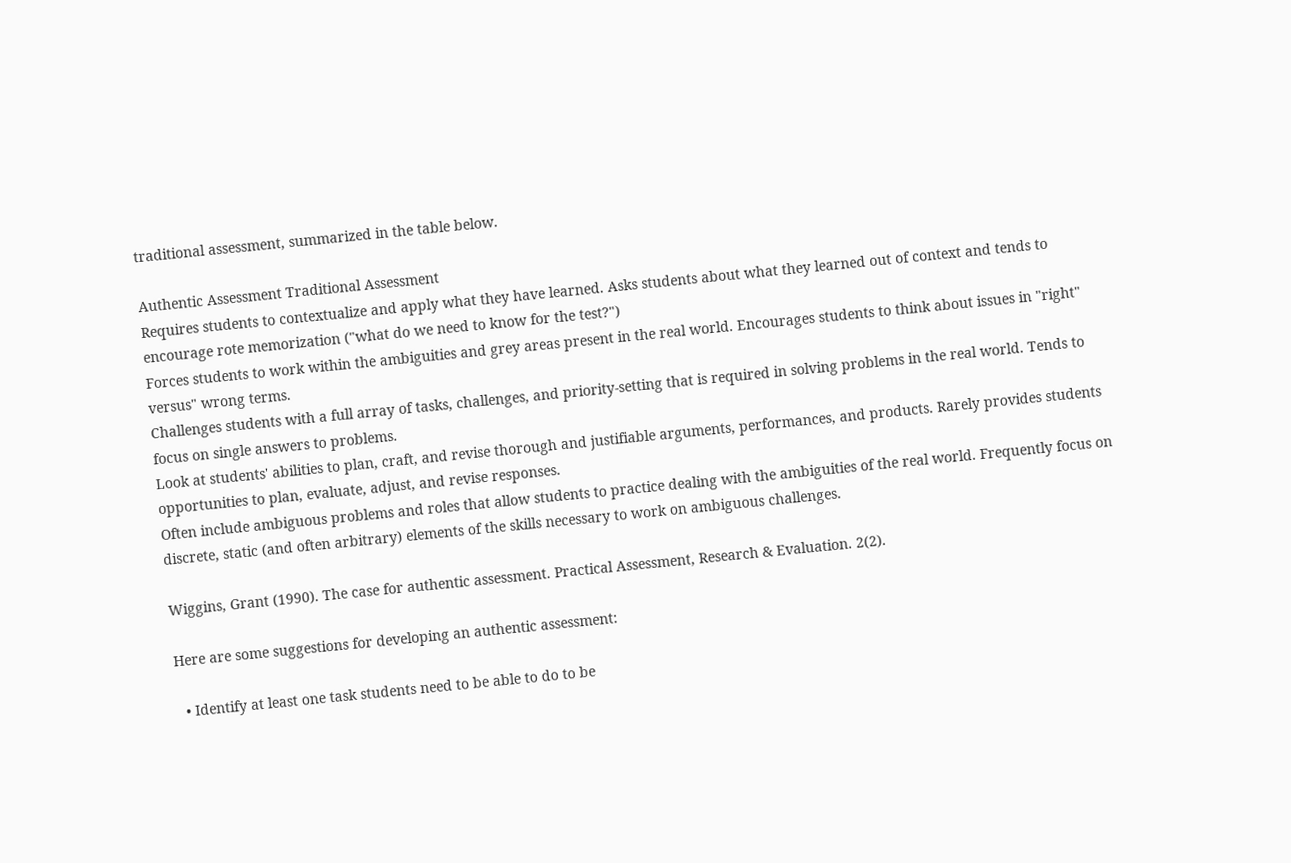traditional assessment, summarized in the table below.

Authentic Assessment Traditional Assessment
Requires students to contextualize and apply what they have learned. Asks students about what they learned out of context and tends to encourage rote memorization ("what do we need to know for the test?")
Forces students to work within the ambiguities and grey areas present in the real world. Encourages students to think about issues in "right" versus" wrong terms.
Challenges students with a full array of tasks, challenges, and priority-setting that is required in solving problems in the real world. Tends to focus on single answers to problems.
Look at students' abilities to plan, craft, and revise thorough and justifiable arguments, performances, and products. Rarely provides students opportunities to plan, evaluate, adjust, and revise responses.
Often include ambiguous problems and roles that allow students to practice dealing with the ambiguities of the real world. Frequently focus on discrete, static (and often arbitrary) elements of the skills necessary to work on ambiguous challenges.

Wiggins, Grant (1990). The case for authentic assessment. Practical Assessment, Research & Evaluation. 2(2).

Here are some suggestions for developing an authentic assessment:

  • Identify at least one task students need to be able to do to be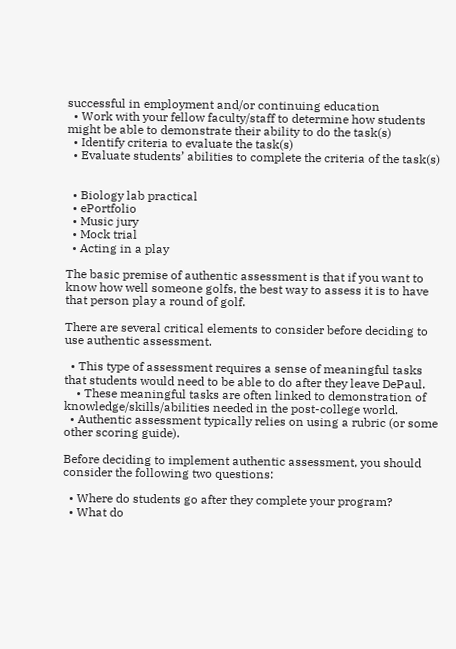successful in employment and/or continuing education
  • Work with your fellow faculty/staff to determine how students might be able to demonstrate their ability to do the task(s)
  • Identify criteria to evaluate the task(s)
  • Evaluate students’ abilities to complete the criteria of the task(s)


  • Biology lab practical
  • ePortfolio
  • Music jury
  • Mock trial
  • Acting in a play

The basic premise of authentic assessment is that if you want to know how well someone golfs, the best way to assess it is to have that person play a round of golf.

There are several critical elements to consider before deciding to use authentic assessment.

  • This type of assessment requires a sense of meaningful tasks that students would need to be able to do after they leave DePaul.
    • These meaningful tasks are often linked to demonstration of knowledge/skills/abilities needed in the post-college world.
  • Authentic assessment typically relies on using a rubric (or some other scoring guide).

Before deciding to implement authentic assessment, you should consider the following two questions:

  • Where do students go after they complete your program?
  • What do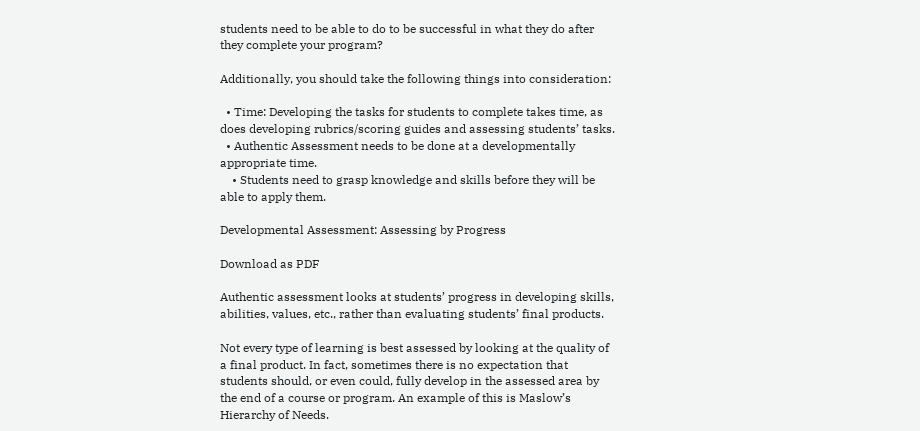students need to be able to do to be successful in what they do after they complete your program?

Additionally, you should take the following things into consideration:

  • Time: Developing the tasks for students to complete takes time, as does developing rubrics/scoring guides and assessing students’ tasks.
  • Authentic Assessment needs to be done at a developmentally appropriate time.
    • Students need to grasp knowledge and skills before they will be able to apply them.

Developmental Assessment: Assessing by Progress

Download as PDF

Authentic assessment looks at students’ progress in developing skills, abilities, values, etc., rather than evaluating students’ final products.

Not every type of learning is best assessed by looking at the quality of a final product. In fact, sometimes there is no expectation that students should, or even could, fully develop in the assessed area by the end of a course or program. An example of this is Maslow’s Hierarchy of Needs.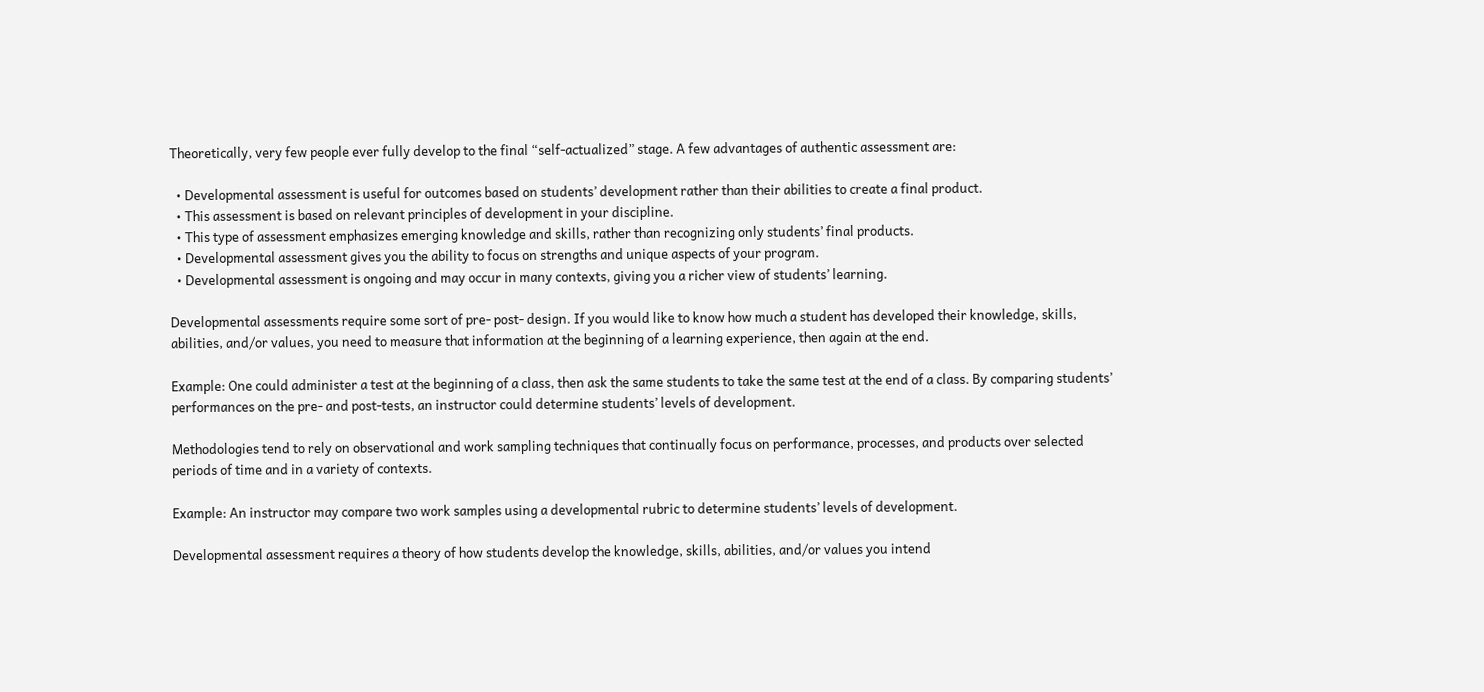Theoretically, very few people ever fully develop to the final “self-actualized” stage. A few advantages of authentic assessment are:

  • Developmental assessment is useful for outcomes based on students’ development rather than their abilities to create a final product.
  • This assessment is based on relevant principles of development in your discipline.
  • This type of assessment emphasizes emerging knowledge and skills, rather than recognizing only students’ final products.
  • Developmental assessment gives you the ability to focus on strengths and unique aspects of your program.
  • Developmental assessment is ongoing and may occur in many contexts, giving you a richer view of students’ learning.

Developmental assessments require some sort of pre- post- design. If you would like to know how much a student has developed their knowledge, skills, abilities, and/or values, you need to measure that information at the beginning of a learning experience, then again at the end.

Example: One could administer a test at the beginning of a class, then ask the same students to take the same test at the end of a class. By comparing students’ performances on the pre- and post-tests, an instructor could determine students’ levels of development.

Methodologies tend to rely on observational and work sampling techniques that continually focus on performance, processes, and products over selected periods of time and in a variety of contexts.

Example: An instructor may compare two work samples using a developmental rubric to determine students’ levels of development.

Developmental assessment requires a theory of how students develop the knowledge, skills, abilities, and/or values you intend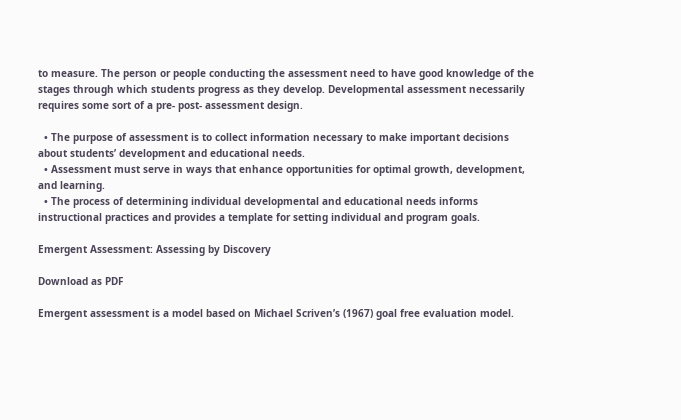to measure. The person or people conducting the assessment need to have good knowledge of the stages through which students progress as they develop. Developmental assessment necessarily requires some sort of a pre- post- assessment design.

  • The purpose of assessment is to collect information necessary to make important decisions about students’ development and educational needs.
  • Assessment must serve in ways that enhance opportunities for optimal growth, development, and learning.
  • The process of determining individual developmental and educational needs informs instructional practices and provides a template for setting individual and program goals.

Emergent Assessment: Assessing by Discovery

Download as PDF

Emergent assessment is a model based on Michael Scriven’s (1967) goal free evaluation model.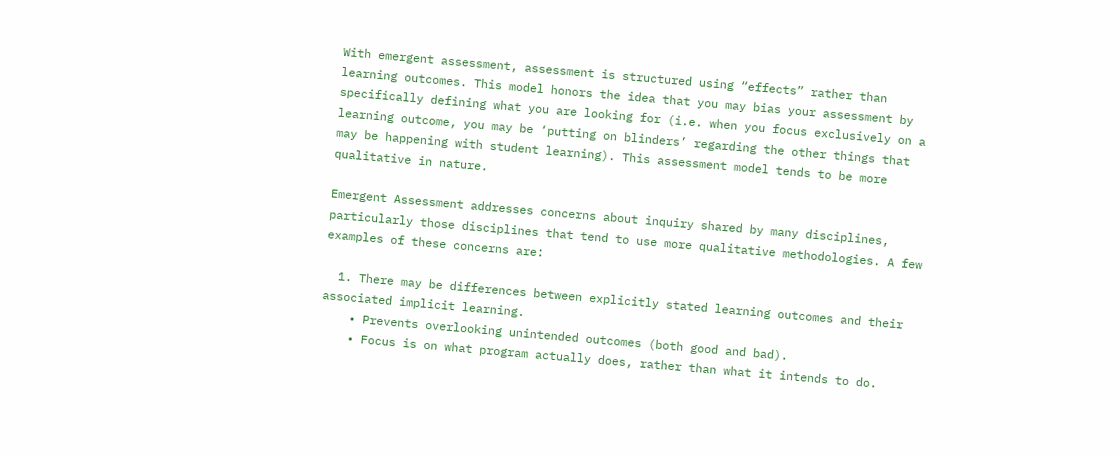With emergent assessment, assessment is structured using “effects” rather than learning outcomes. This model honors the idea that you may bias your assessment by specifically defining what you are looking for (i.e. when you focus exclusively on a learning outcome, you may be ‘putting on blinders’ regarding the other things that may be happening with student learning). This assessment model tends to be more qualitative in nature.

Emergent Assessment addresses concerns about inquiry shared by many disciplines, particularly those disciplines that tend to use more qualitative methodologies. A few examples of these concerns are:

  1. There may be differences between explicitly stated learning outcomes and their associated implicit learning.
    • Prevents overlooking unintended outcomes (both good and bad).
    • Focus is on what program actually does, rather than what it intends to do.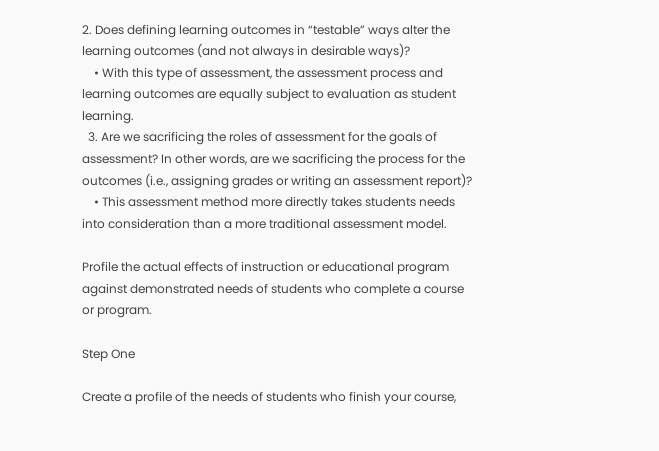2. Does defining learning outcomes in “testable” ways alter the learning outcomes (and not always in desirable ways)?
    • With this type of assessment, the assessment process and learning outcomes are equally subject to evaluation as student learning.
  3. Are we sacrificing the roles of assessment for the goals of assessment? In other words, are we sacrificing the process for the outcomes (i.e., assigning grades or writing an assessment report)?
    • This assessment method more directly takes students needs into consideration than a more traditional assessment model.

Profile the actual effects of instruction or educational program against demonstrated needs of students who complete a course or program.

Step One

Create a profile of the needs of students who finish your course,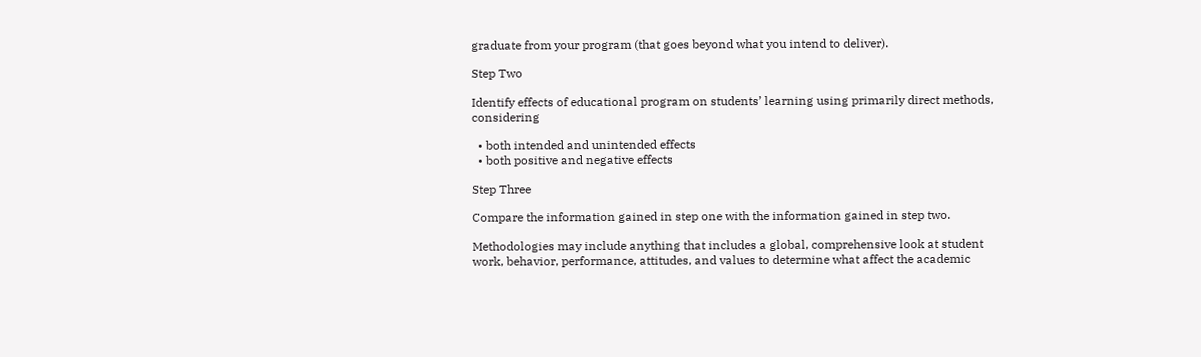graduate from your program (that goes beyond what you intend to deliver).

Step Two

Identify effects of educational program on students’ learning using primarily direct methods, considering

  • both intended and unintended effects
  • both positive and negative effects

Step Three

Compare the information gained in step one with the information gained in step two.

Methodologies may include anything that includes a global, comprehensive look at student work, behavior, performance, attitudes, and values to determine what affect the academic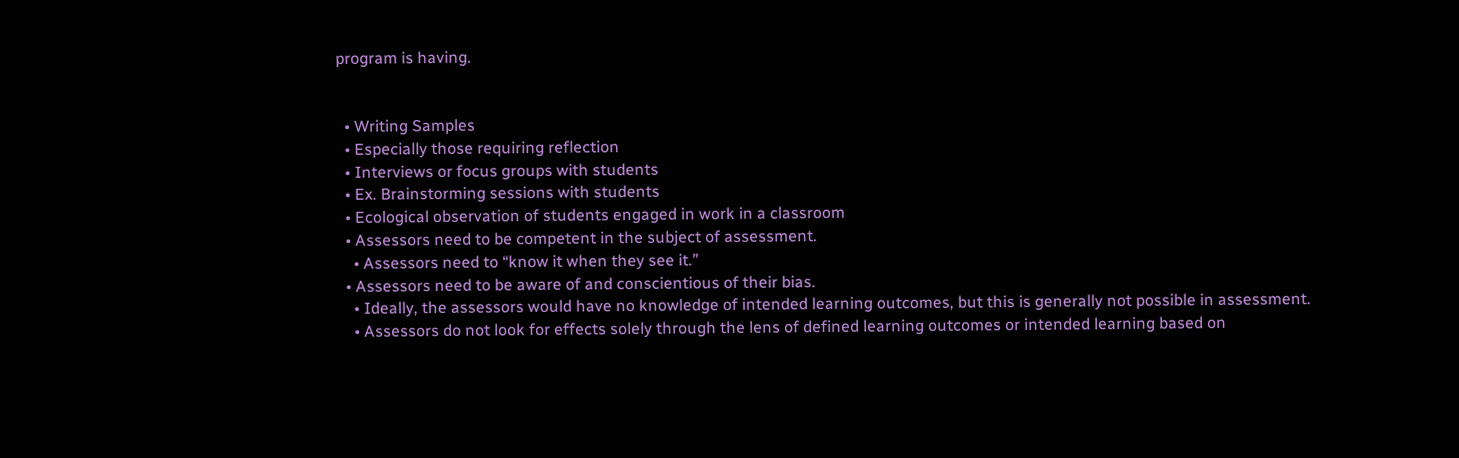program is having.


  • Writing Samples
  • Especially those requiring reflection
  • Interviews or focus groups with students
  • Ex. Brainstorming sessions with students
  • Ecological observation of students engaged in work in a classroom
  • Assessors need to be competent in the subject of assessment.
    • Assessors need to “know it when they see it.”
  • Assessors need to be aware of and conscientious of their bias.
    • Ideally, the assessors would have no knowledge of intended learning outcomes, but this is generally not possible in assessment.
    • Assessors do not look for effects solely through the lens of defined learning outcomes or intended learning based on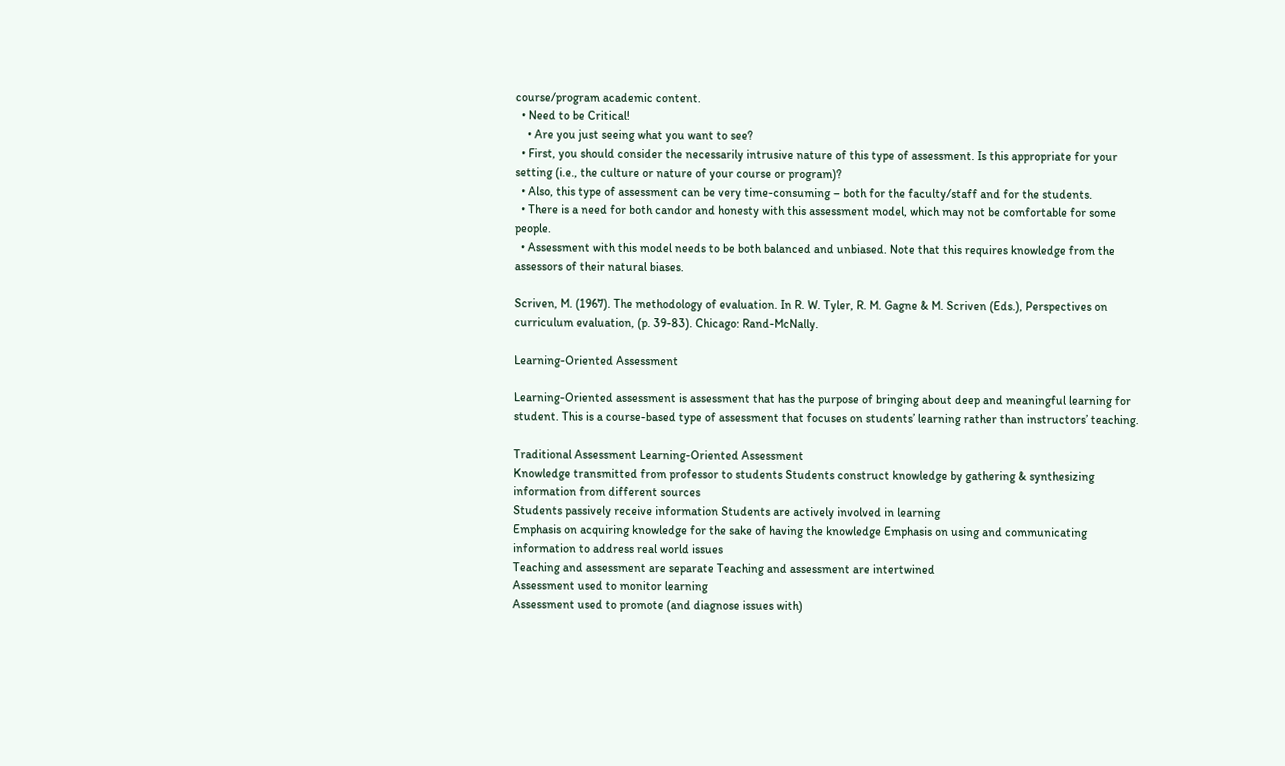course/program academic content.
  • Need to be Critical!
    • Are you just seeing what you want to see?
  • First, you should consider the necessarily intrusive nature of this type of assessment. Is this appropriate for your setting (i.e., the culture or nature of your course or program)?
  • Also, this type of assessment can be very time-consuming – both for the faculty/staff and for the students.
  • There is a need for both candor and honesty with this assessment model, which may not be comfortable for some people.
  • Assessment with this model needs to be both balanced and unbiased. Note that this requires knowledge from the assessors of their natural biases.

Scriven, M. (1967). The methodology of evaluation. In R. W. Tyler, R. M. Gagne & M. Scriven (Eds.), Perspectives on curriculum evaluation, (p. 39-83). Chicago: Rand-McNally.

Learning-Oriented Assessment

Learning-Oriented assessment is assessment that has the purpose of bringing about deep and meaningful learning for student. This is a course-based type of assessment that focuses on students’ learning rather than instructors’ teaching.

Traditional Assessment Learning-Oriented Assessment
Knowledge transmitted from professor to students Students construct knowledge by gathering & synthesizing information from different sources
Students passively receive information Students are actively involved in learning
Emphasis on acquiring knowledge for the sake of having the knowledge Emphasis on using and communicating information to address real world issues
Teaching and assessment are separate Teaching and assessment are intertwined
Assessment used to monitor learning
Assessment used to promote (and diagnose issues with)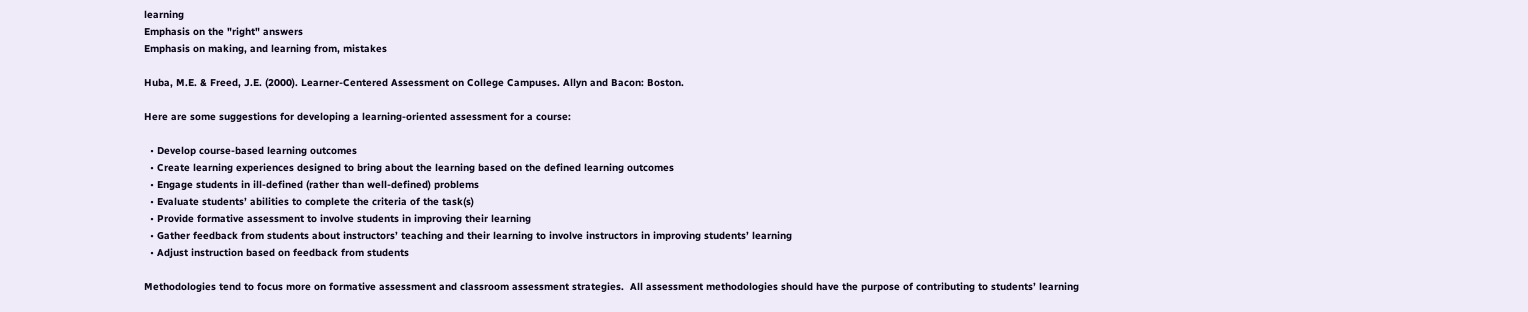learning
Emphasis on the "right" answers
Emphasis on making, and learning from, mistakes

Huba, M.E. & Freed, J.E. (2000). Learner-Centered Assessment on College Campuses. Allyn and Bacon: Boston.

Here are some suggestions for developing a learning-oriented assessment for a course:

  • Develop course-based learning outcomes
  • Create learning experiences designed to bring about the learning based on the defined learning outcomes
  • Engage students in ill-defined (rather than well-defined) problems
  • Evaluate students’ abilities to complete the criteria of the task(s)
  • Provide formative assessment to involve students in improving their learning
  • Gather feedback from students about instructors’ teaching and their learning to involve instructors in improving students’ learning
  • Adjust instruction based on feedback from students

Methodologies tend to focus more on formative assessment and classroom assessment strategies.  All assessment methodologies should have the purpose of contributing to students’ learning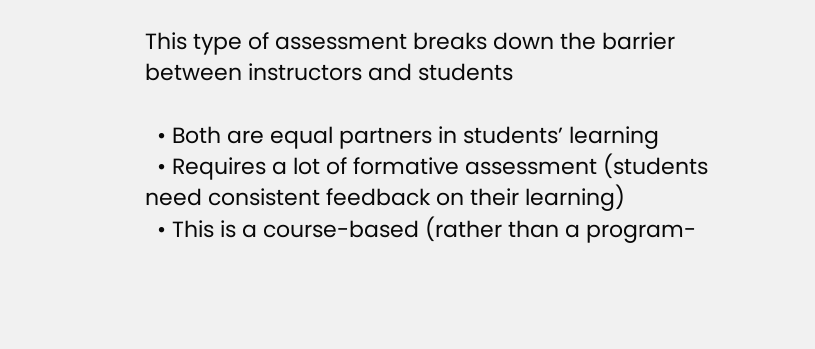This type of assessment breaks down the barrier between instructors and students

  • Both are equal partners in students’ learning
  • Requires a lot of formative assessment (students need consistent feedback on their learning)
  • This is a course-based (rather than a program-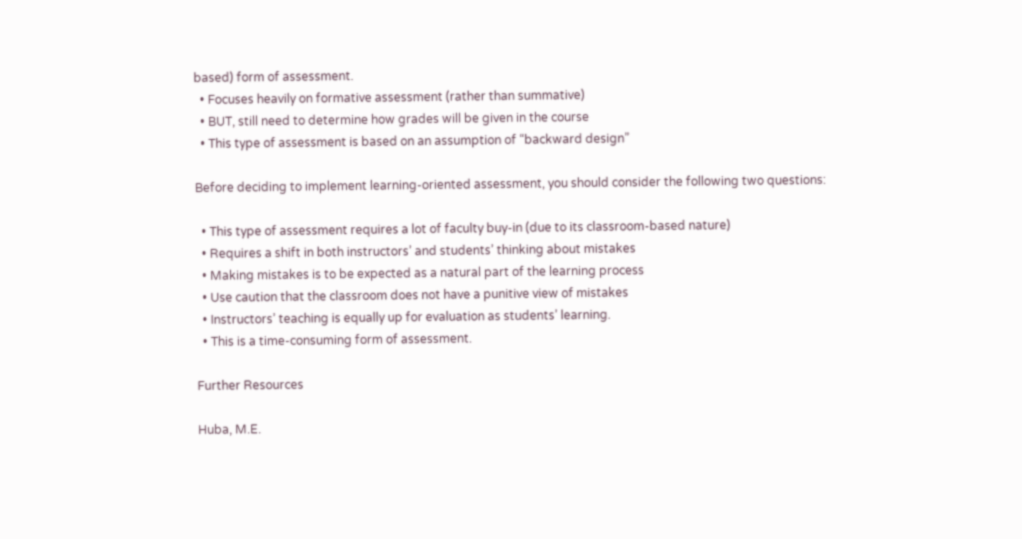based) form of assessment.
  • Focuses heavily on formative assessment (rather than summative)
  • BUT, still need to determine how grades will be given in the course
  • This type of assessment is based on an assumption of “backward design”

Before deciding to implement learning-oriented assessment, you should consider the following two questions:

  • This type of assessment requires a lot of faculty buy-in (due to its classroom-based nature)
  • Requires a shift in both instructors’ and students’ thinking about mistakes
  • Making mistakes is to be expected as a natural part of the learning process
  • Use caution that the classroom does not have a punitive view of mistakes
  • Instructors’ teaching is equally up for evaluation as students’ learning.
  • This is a time-consuming form of assessment.

Further Resources

Huba, M.E.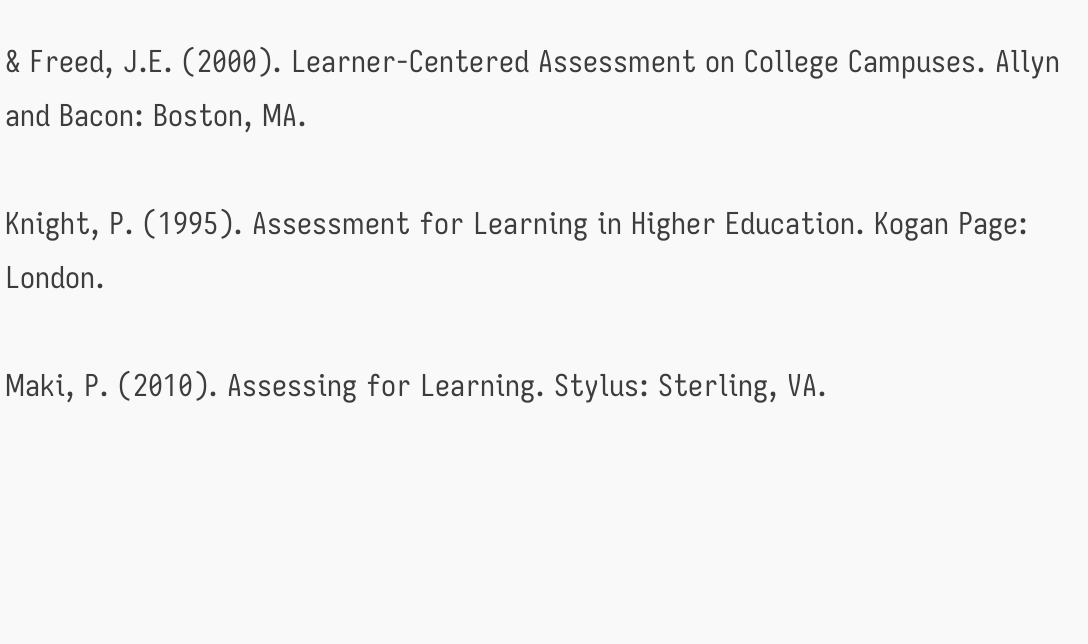& Freed, J.E. (2000). Learner-Centered Assessment on College Campuses. Allyn and Bacon: Boston, MA.

Knight, P. (1995). Assessment for Learning in Higher Education. Kogan Page: London.

Maki, P. (2010). Assessing for Learning. Stylus: Sterling, VA.